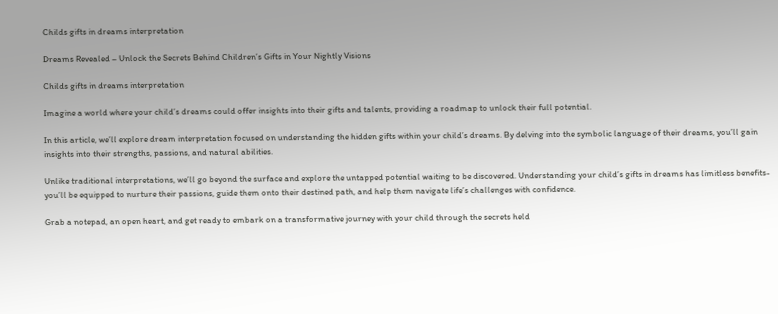Childs gifts in dreams interpretation

Dreams Revealed – Unlock the Secrets Behind Children’s Gifts in Your Nightly Visions

Childs gifts in dreams interpretation

Imagine a world where your child’s dreams could offer insights into their gifts and talents, providing a roadmap to unlock their full potential.

In this article, we’ll explore dream interpretation focused on understanding the hidden gifts within your child’s dreams. By delving into the symbolic language of their dreams, you’ll gain insights into their strengths, passions, and natural abilities.

Unlike traditional interpretations, we’ll go beyond the surface and explore the untapped potential waiting to be discovered. Understanding your child’s gifts in dreams has limitless benefits- you’ll be equipped to nurture their passions, guide them onto their destined path, and help them navigate life’s challenges with confidence.

Grab a notepad, an open heart, and get ready to embark on a transformative journey with your child through the secrets held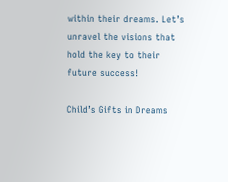within their dreams. Let’s unravel the visions that hold the key to their future success!

Child’s Gifts in Dreams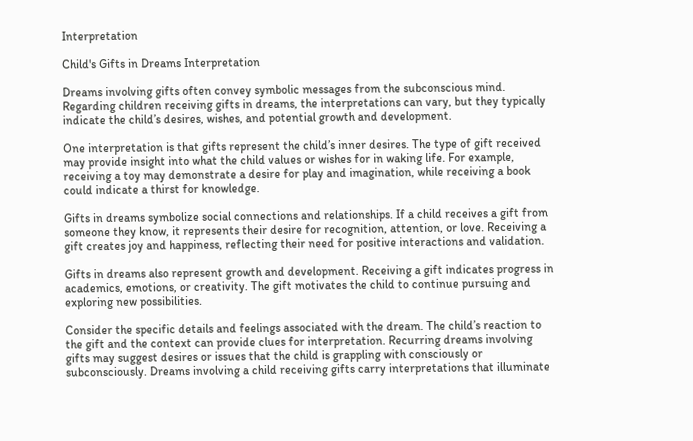Interpretation

Child's Gifts in Dreams Interpretation

Dreams involving gifts often convey symbolic messages from the subconscious mind. Regarding children receiving gifts in dreams, the interpretations can vary, but they typically indicate the child’s desires, wishes, and potential growth and development.

One interpretation is that gifts represent the child’s inner desires. The type of gift received may provide insight into what the child values or wishes for in waking life. For example, receiving a toy may demonstrate a desire for play and imagination, while receiving a book could indicate a thirst for knowledge.

Gifts in dreams symbolize social connections and relationships. If a child receives a gift from someone they know, it represents their desire for recognition, attention, or love. Receiving a gift creates joy and happiness, reflecting their need for positive interactions and validation.

Gifts in dreams also represent growth and development. Receiving a gift indicates progress in academics, emotions, or creativity. The gift motivates the child to continue pursuing and exploring new possibilities.

Consider the specific details and feelings associated with the dream. The child’s reaction to the gift and the context can provide clues for interpretation. Recurring dreams involving gifts may suggest desires or issues that the child is grappling with consciously or subconsciously. Dreams involving a child receiving gifts carry interpretations that illuminate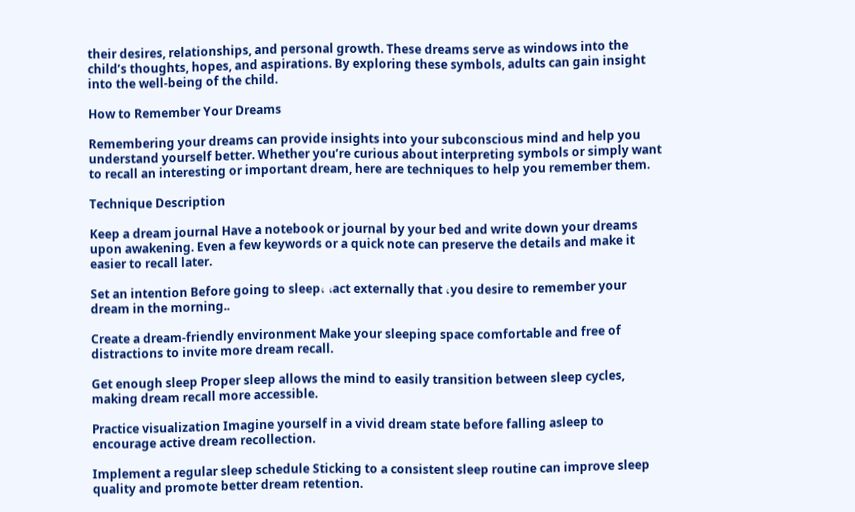their desires, relationships, and personal growth. These dreams serve as windows into the child’s thoughts, hopes, and aspirations. By exploring these symbols, adults can gain insight into the well-being of the child.

How to Remember Your Dreams

Remembering your dreams can provide insights into your subconscious mind and help you understand yourself better. Whether you’re curious about interpreting symbols or simply want to recall an interesting or important dream, here are techniques to help you remember them.

Technique Description

Keep a dream journal Have a notebook or journal by your bed and write down your dreams upon awakening. Even a few keywords or a quick note can preserve the details and make it easier to recall later.

Set an intention Before going to sleep، ،act externally that ،you desire to remember your dream in the morning..

Create a dream-friendly environment Make your sleeping space comfortable and free of distractions to invite more dream recall.

Get enough sleep Proper sleep allows the mind to easily transition between sleep cycles, making dream recall more accessible.

Practice visualization Imagine yourself in a vivid dream state before falling asleep to encourage active dream recollection.

Implement a regular sleep schedule Sticking to a consistent sleep routine can improve sleep quality and promote better dream retention.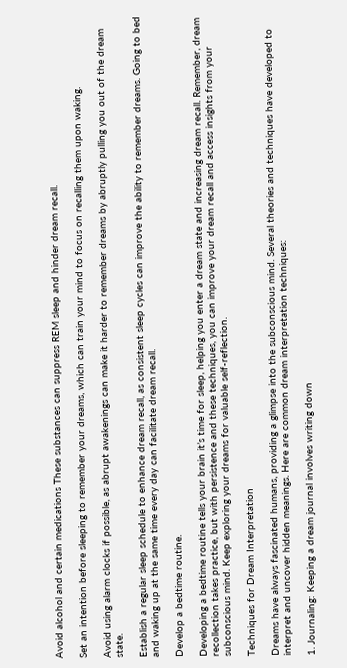Avoid alcohol and certain medications These substances can suppress REM sleep and hinder dream recall.

Set an intention before sleeping to remember your dreams, which can train your mind to focus on recalling them upon waking.

Avoid using alarm clocks if possible, as abrupt awakenings can make it harder to remember dreams by abruptly pulling you out of the dream state.

Establish a regular sleep schedule to enhance dream recall, as consistent sleep cycles can improve the ability to remember dreams. Going to bed and waking up at the same time every day can facilitate dream recall.

Develop a bedtime routine.

Developing a bedtime routine tells your brain it’s time for sleep, helping you enter a dream state and increasing dream recall. Remember, dream recollection takes practice, but with persistence and these techniques, you can improve your dream recall and access insights from your subconscious mind. Keep exploring your dreams for valuable self-reflection.

Techniques for Dream Interpretation

Dreams have always fascinated humans, providing a glimpse into the subconscious mind. Several theories and techniques have developed to interpret and uncover hidden meanings. Here are common dream interpretation techniques:

1. Journaling: Keeping a dream journal involves writing down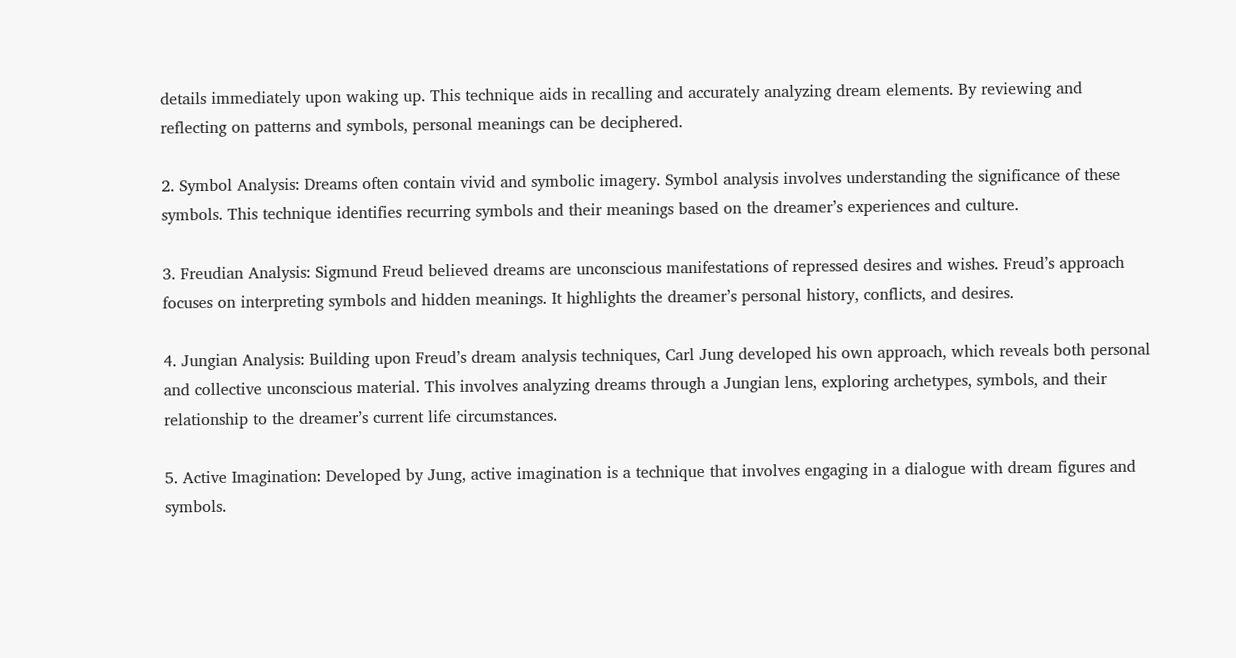details immediately upon waking up. This technique aids in recalling and accurately analyzing dream elements. By reviewing and reflecting on patterns and symbols, personal meanings can be deciphered.

2. Symbol Analysis: Dreams often contain vivid and symbolic imagery. Symbol analysis involves understanding the significance of these symbols. This technique identifies recurring symbols and their meanings based on the dreamer’s experiences and culture.

3. Freudian Analysis: Sigmund Freud believed dreams are unconscious manifestations of repressed desires and wishes. Freud’s approach focuses on interpreting symbols and hidden meanings. It highlights the dreamer’s personal history, conflicts, and desires.

4. Jungian Analysis: Building upon Freud’s dream analysis techniques, Carl Jung developed his own approach, which reveals both personal and collective unconscious material. This involves analyzing dreams through a Jungian lens, exploring archetypes, symbols, and their relationship to the dreamer’s current life circumstances.

5. Active Imagination: Developed by Jung, active imagination is a technique that involves engaging in a dialogue with dream figures and symbols.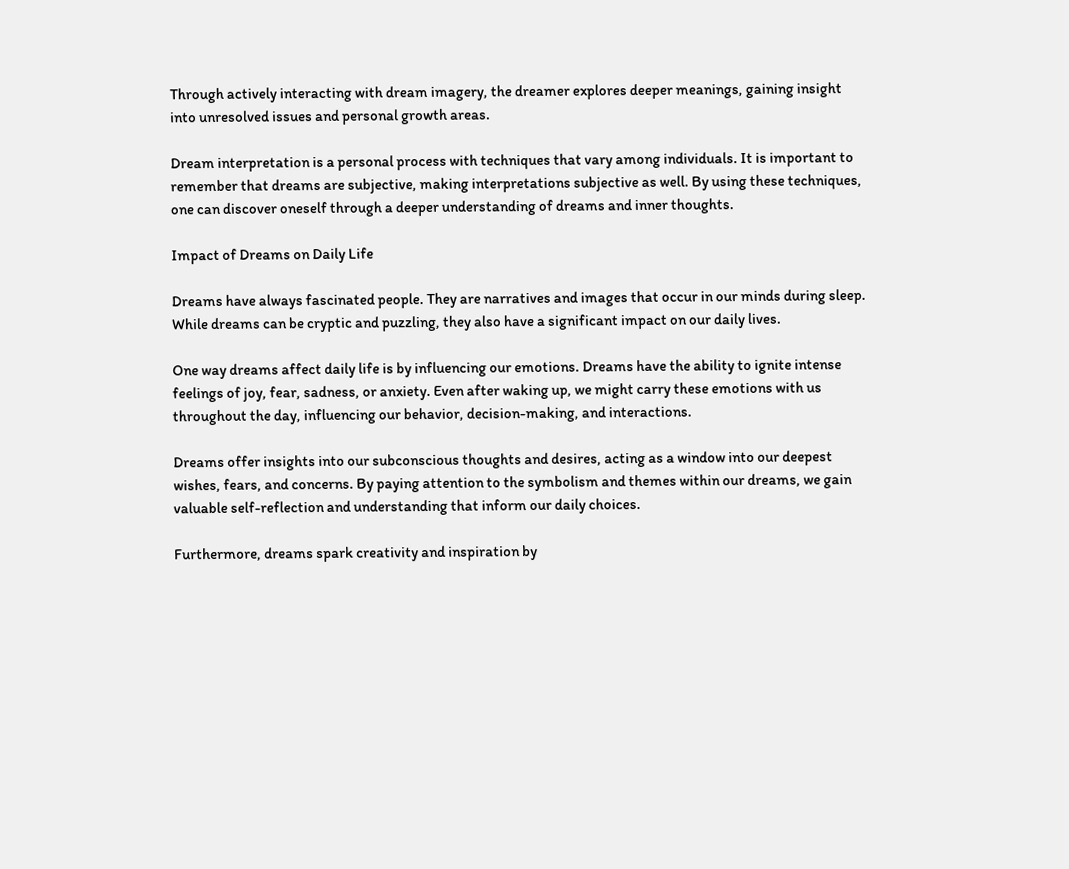Through actively interacting with dream imagery, the dreamer explores deeper meanings, gaining insight into unresolved issues and personal growth areas.

Dream interpretation is a personal process with techniques that vary among individuals. It is important to remember that dreams are subjective, making interpretations subjective as well. By using these techniques, one can discover oneself through a deeper understanding of dreams and inner thoughts.

Impact of Dreams on Daily Life

Dreams have always fascinated people. They are narratives and images that occur in our minds during sleep. While dreams can be cryptic and puzzling, they also have a significant impact on our daily lives.

One way dreams affect daily life is by influencing our emotions. Dreams have the ability to ignite intense feelings of joy, fear, sadness, or anxiety. Even after waking up, we might carry these emotions with us throughout the day, influencing our behavior, decision-making, and interactions.

Dreams offer insights into our subconscious thoughts and desires, acting as a window into our deepest wishes, fears, and concerns. By paying attention to the symbolism and themes within our dreams, we gain valuable self-reflection and understanding that inform our daily choices.

Furthermore, dreams spark creativity and inspiration by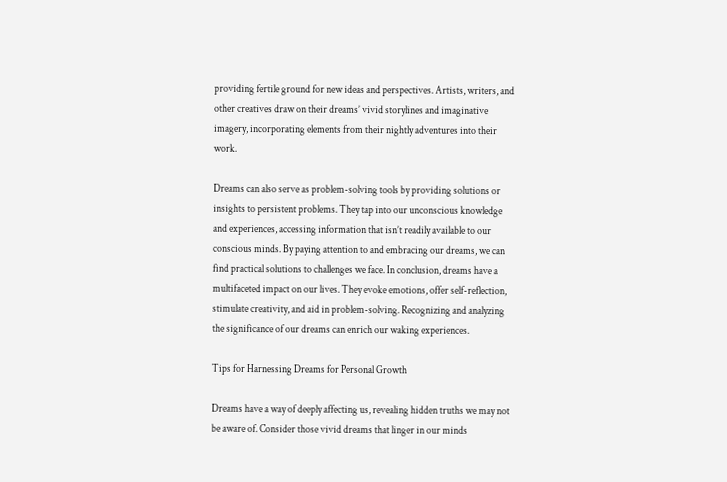providing fertile ground for new ideas and perspectives. Artists, writers, and other creatives draw on their dreams’ vivid storylines and imaginative imagery, incorporating elements from their nightly adventures into their work.

Dreams can also serve as problem-solving tools by providing solutions or insights to persistent problems. They tap into our unconscious knowledge and experiences, accessing information that isn’t readily available to our conscious minds. By paying attention to and embracing our dreams, we can find practical solutions to challenges we face. In conclusion, dreams have a multifaceted impact on our lives. They evoke emotions, offer self-reflection, stimulate creativity, and aid in problem-solving. Recognizing and analyzing the significance of our dreams can enrich our waking experiences.

Tips for Harnessing Dreams for Personal Growth

Dreams have a way of deeply affecting us, revealing hidden truths we may not be aware of. Consider those vivid dreams that linger in our minds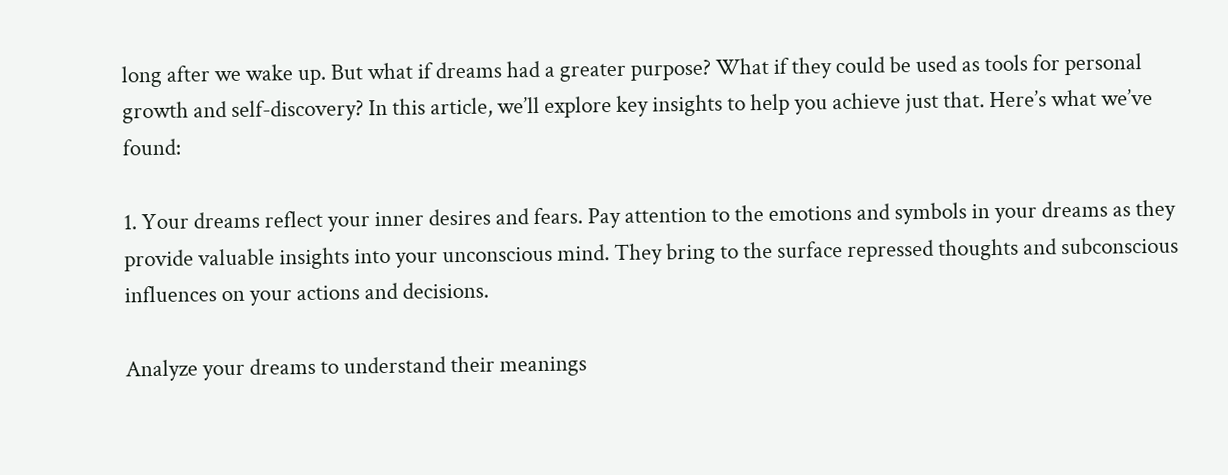long after we wake up. But what if dreams had a greater purpose? What if they could be used as tools for personal growth and self-discovery? In this article, we’ll explore key insights to help you achieve just that. Here’s what we’ve found:

1. Your dreams reflect your inner desires and fears. Pay attention to the emotions and symbols in your dreams as they provide valuable insights into your unconscious mind. They bring to the surface repressed thoughts and subconscious influences on your actions and decisions.

Analyze your dreams to understand their meanings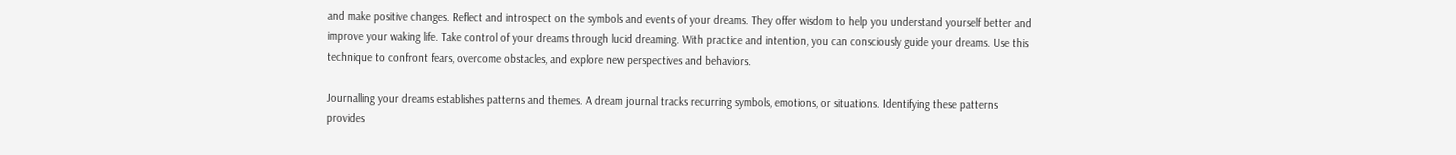and make positive changes. Reflect and introspect on the symbols and events of your dreams. They offer wisdom to help you understand yourself better and improve your waking life. Take control of your dreams through lucid dreaming. With practice and intention, you can consciously guide your dreams. Use this technique to confront fears, overcome obstacles, and explore new perspectives and behaviors.

Journalling your dreams establishes patterns and themes. A dream journal tracks recurring symbols, emotions, or situations. Identifying these patterns provides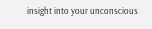insight into your unconscious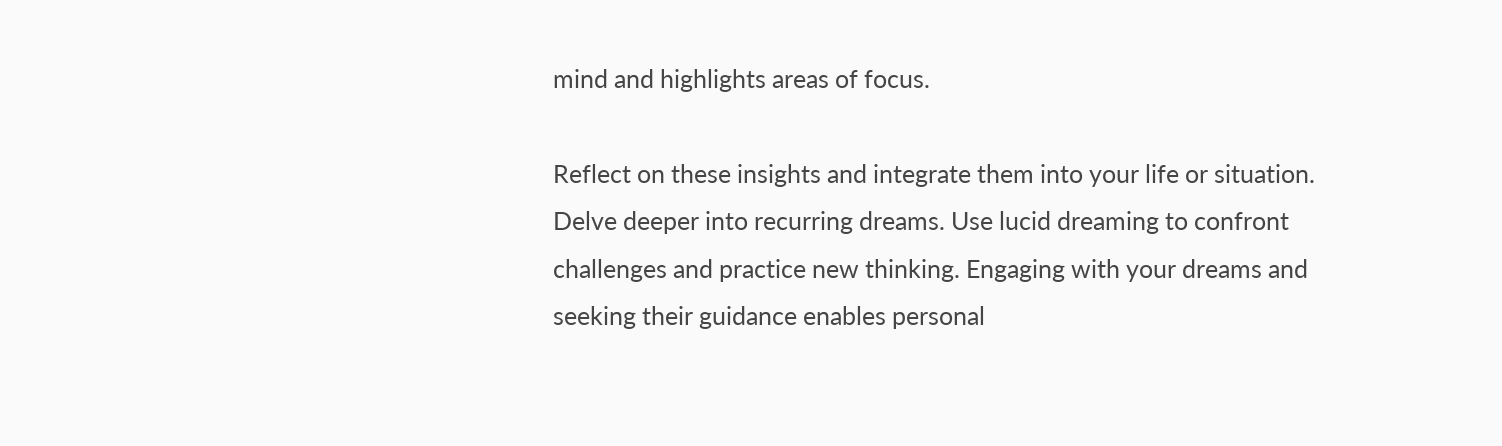mind and highlights areas of focus.

Reflect on these insights and integrate them into your life or situation. Delve deeper into recurring dreams. Use lucid dreaming to confront challenges and practice new thinking. Engaging with your dreams and seeking their guidance enables personal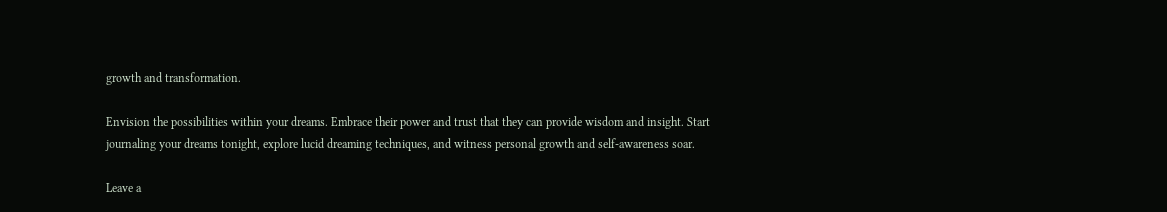growth and transformation.

Envision the possibilities within your dreams. Embrace their power and trust that they can provide wisdom and insight. Start journaling your dreams tonight, explore lucid dreaming techniques, and witness personal growth and self-awareness soar.

Leave a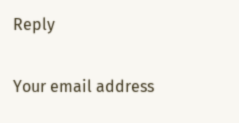Reply

Your email address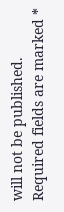will not be published. Required fields are marked *